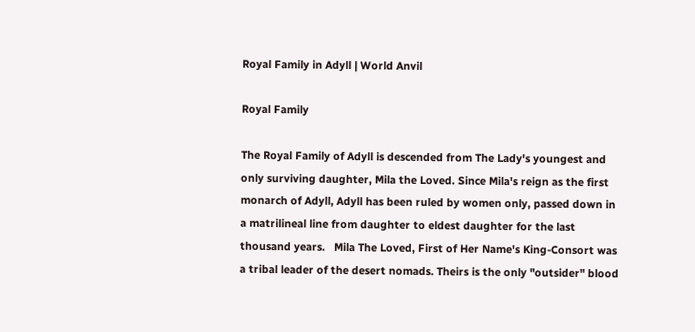Royal Family in Adyll | World Anvil

Royal Family

The Royal Family of Adyll is descended from The Lady's youngest and only surviving daughter, Mila the Loved. Since Mila's reign as the first monarch of Adyll, Adyll has been ruled by women only, passed down in a matrilineal line from daughter to eldest daughter for the last thousand years.   Mila The Loved, First of Her Name's King-Consort was a tribal leader of the desert nomads. Theirs is the only "outsider" blood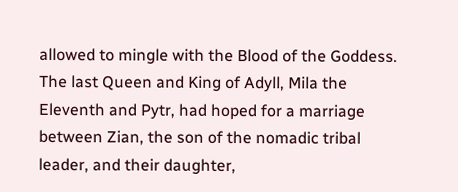allowed to mingle with the Blood of the Goddess. The last Queen and King of Adyll, Mila the Eleventh and Pytr, had hoped for a marriage between Zian, the son of the nomadic tribal leader, and their daughter,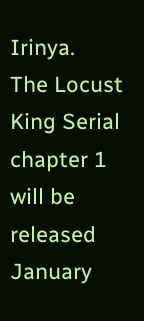Irinya.
The Locust King Serial chapter 1 will be released January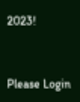2023!


Please Login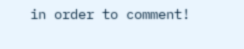in order to comment!